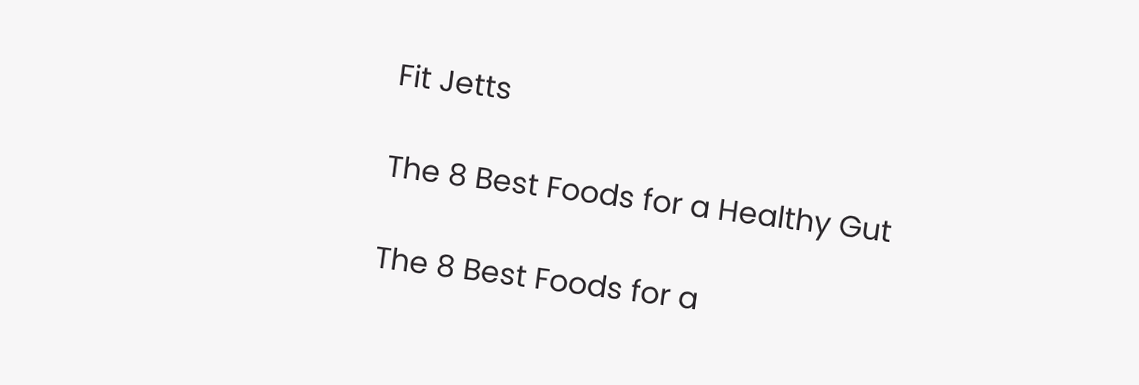Fit Jetts

The 8 Best Foods for a Healthy Gut

The 8 Best Foods for a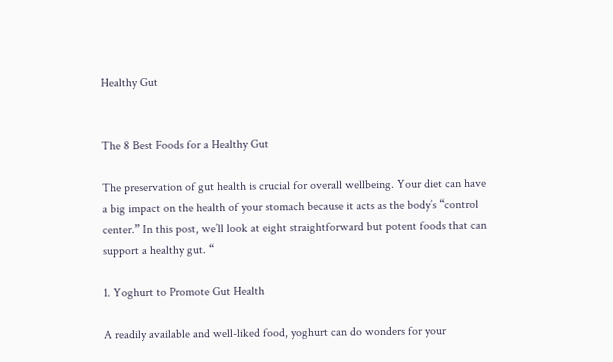Healthy Gut


The 8 Best Foods for a Healthy Gut

The preservation of gut health is crucial for overall wellbeing. Your diet can have a big impact on the health of your stomach because it acts as the body’s “control center.” In this post, we’ll look at eight straightforward but potent foods that can support a healthy gut. “

1. Yoghurt to Promote Gut Health

A readily available and well-liked food, yoghurt can do wonders for your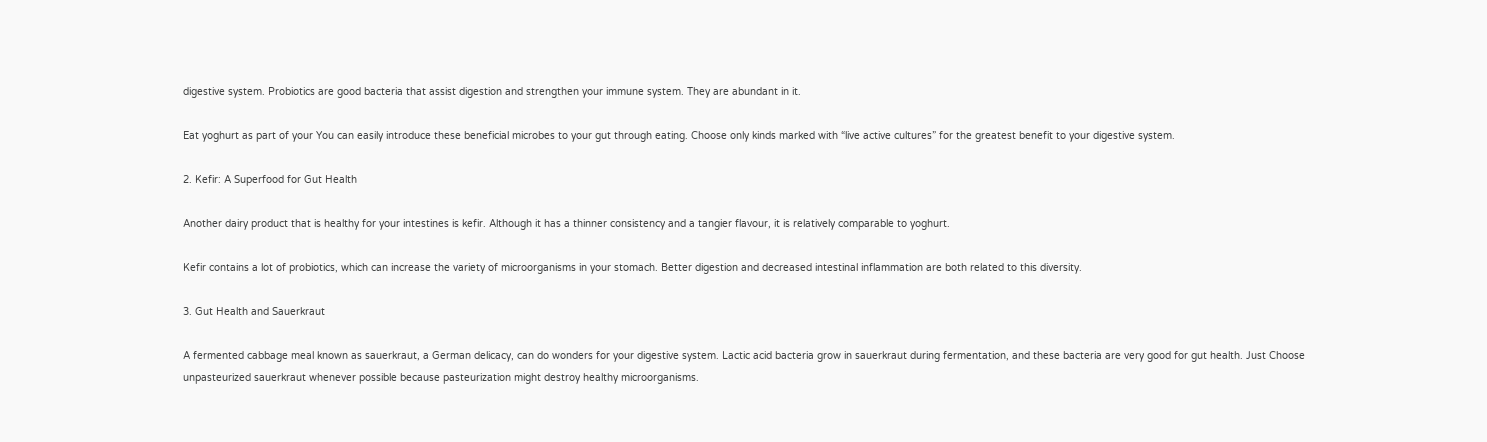digestive system. Probiotics are good bacteria that assist digestion and strengthen your immune system. They are abundant in it.

Eat yoghurt as part of your You can easily introduce these beneficial microbes to your gut through eating. Choose only kinds marked with “live active cultures” for the greatest benefit to your digestive system.

2. Kefir: A Superfood for Gut Health

Another dairy product that is healthy for your intestines is kefir. Although it has a thinner consistency and a tangier flavour, it is relatively comparable to yoghurt.

Kefir contains a lot of probiotics, which can increase the variety of microorganisms in your stomach. Better digestion and decreased intestinal inflammation are both related to this diversity.

3. Gut Health and Sauerkraut

A fermented cabbage meal known as sauerkraut, a German delicacy, can do wonders for your digestive system. Lactic acid bacteria grow in sauerkraut during fermentation, and these bacteria are very good for gut health. Just Choose unpasteurized sauerkraut whenever possible because pasteurization might destroy healthy microorganisms.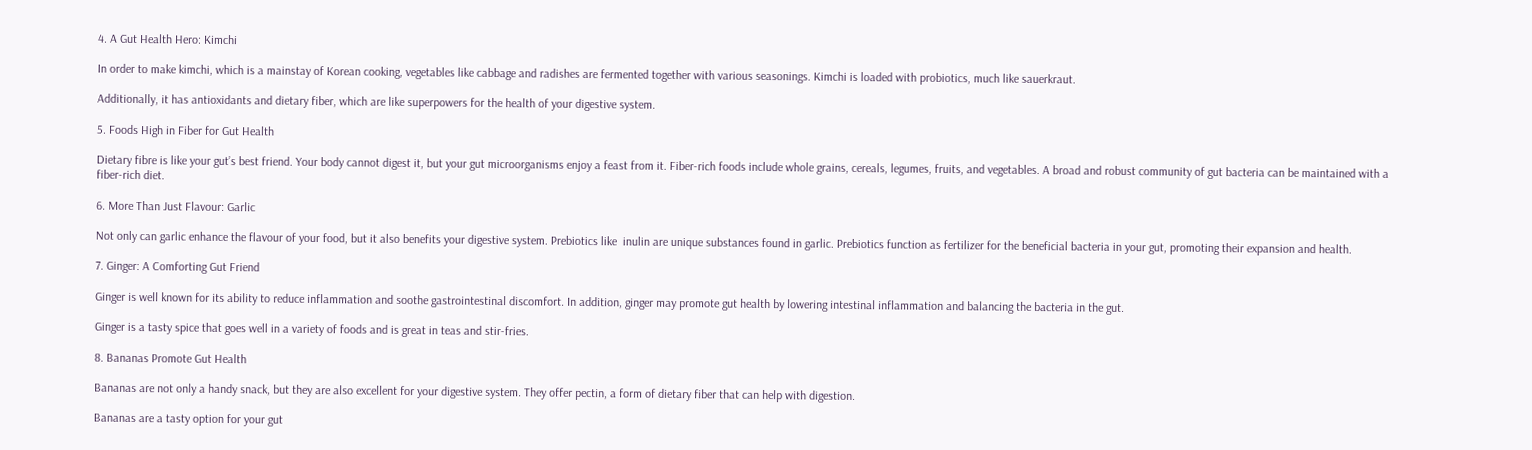4. A Gut Health Hero: Kimchi

In order to make kimchi, which is a mainstay of Korean cooking, vegetables like cabbage and radishes are fermented together with various seasonings. Kimchi is loaded with probiotics, much like sauerkraut.

Additionally, it has antioxidants and dietary fiber, which are like superpowers for the health of your digestive system.

5. Foods High in Fiber for Gut Health

Dietary fibre is like your gut’s best friend. Your body cannot digest it, but your gut microorganisms enjoy a feast from it. Fiber-rich foods include whole grains, cereals, legumes, fruits, and vegetables. A broad and robust community of gut bacteria can be maintained with a fiber-rich diet.

6. More Than Just Flavour: Garlic

Not only can garlic enhance the flavour of your food, but it also benefits your digestive system. Prebiotics like  inulin are unique substances found in garlic. Prebiotics function as fertilizer for the beneficial bacteria in your gut, promoting their expansion and health.

7. Ginger: A Comforting Gut Friend

Ginger is well known for its ability to reduce inflammation and soothe gastrointestinal discomfort. In addition, ginger may promote gut health by lowering intestinal inflammation and balancing the bacteria in the gut.

Ginger is a tasty spice that goes well in a variety of foods and is great in teas and stir-fries.

8. Bananas Promote Gut Health

Bananas are not only a handy snack, but they are also excellent for your digestive system. They offer pectin, a form of dietary fiber that can help with digestion.

Bananas are a tasty option for your gut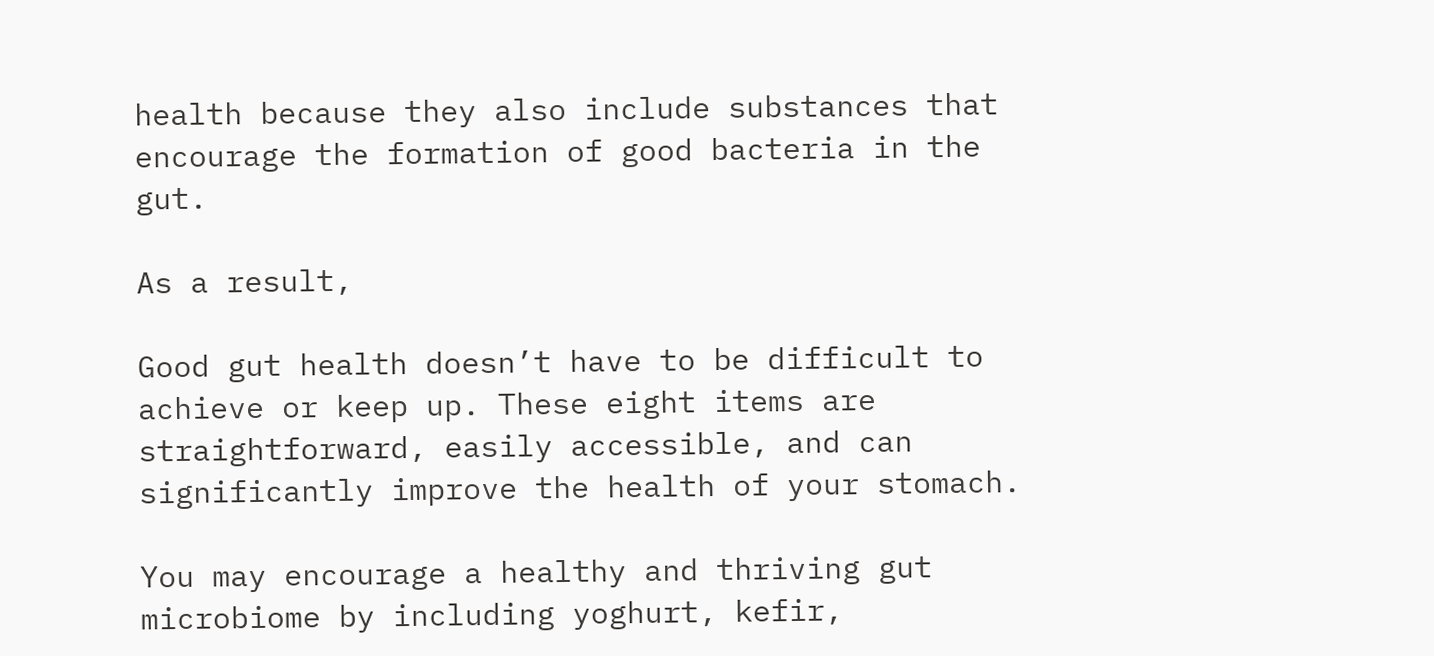health because they also include substances that encourage the formation of good bacteria in the gut.

As a result,

Good gut health doesn’t have to be difficult to achieve or keep up. These eight items are straightforward, easily accessible, and can significantly improve the health of your stomach.

You may encourage a healthy and thriving gut microbiome by including yoghurt, kefir,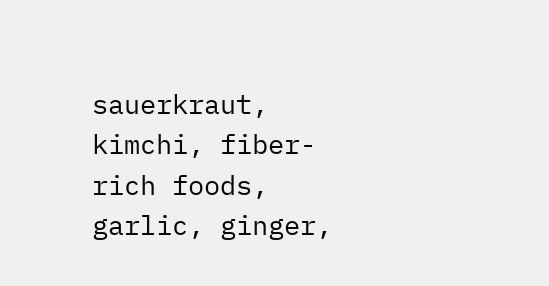sauerkraut, kimchi, fiber-rich foods, garlic, ginger,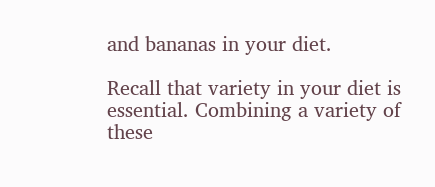and bananas in your diet.

Recall that variety in your diet is essential. Combining a variety of these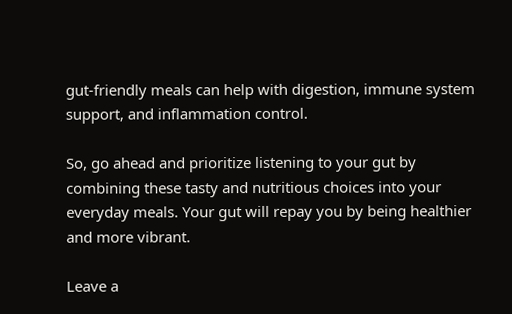gut-friendly meals can help with digestion, immune system support, and inflammation control.

So, go ahead and prioritize listening to your gut by combining these tasty and nutritious choices into your everyday meals. Your gut will repay you by being healthier and more vibrant.

Leave a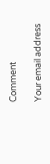Comment

Your email address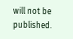will not be published.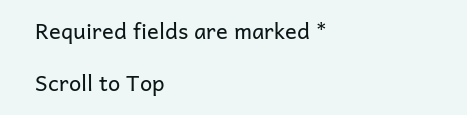Required fields are marked *

Scroll to Top